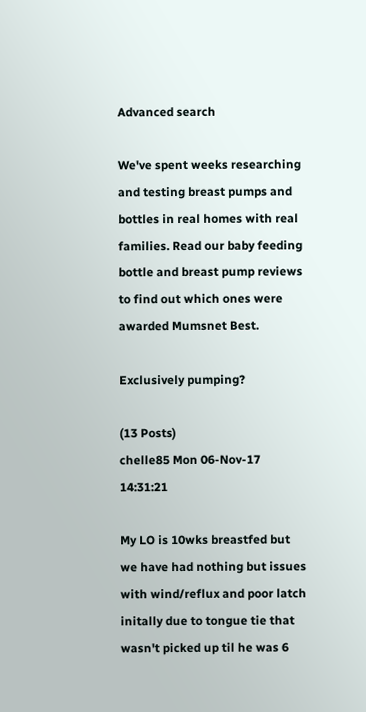Advanced search

We've spent weeks researching and testing breast pumps and bottles in real homes with real families. Read our baby feeding bottle and breast pump reviews to find out which ones were awarded Mumsnet Best.

Exclusively pumping?

(13 Posts)
chelle85 Mon 06-Nov-17 14:31:21

My LO is 10wks breastfed but we have had nothing but issues with wind/reflux and poor latch initally due to tongue tie that wasn't picked up til he was 6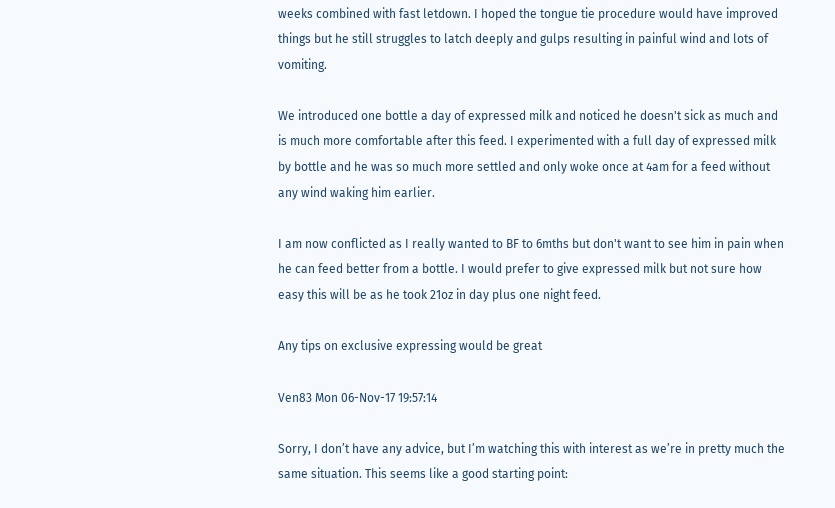weeks combined with fast letdown. I hoped the tongue tie procedure would have improved things but he still struggles to latch deeply and gulps resulting in painful wind and lots of vomiting.

We introduced one bottle a day of expressed milk and noticed he doesn't sick as much and is much more comfortable after this feed. I experimented with a full day of expressed milk by bottle and he was so much more settled and only woke once at 4am for a feed without any wind waking him earlier.

I am now conflicted as I really wanted to BF to 6mths but don't want to see him in pain when he can feed better from a bottle. I would prefer to give expressed milk but not sure how easy this will be as he took 21oz in day plus one night feed.

Any tips on exclusive expressing would be great

Ven83 Mon 06-Nov-17 19:57:14

Sorry, I don’t have any advice, but I’m watching this with interest as we’re in pretty much the same situation. This seems like a good starting point: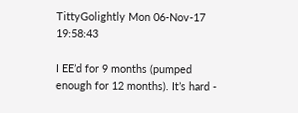TittyGolightly Mon 06-Nov-17 19:58:43

I EE’d for 9 months (pumped enough for 12 months). It’s hard -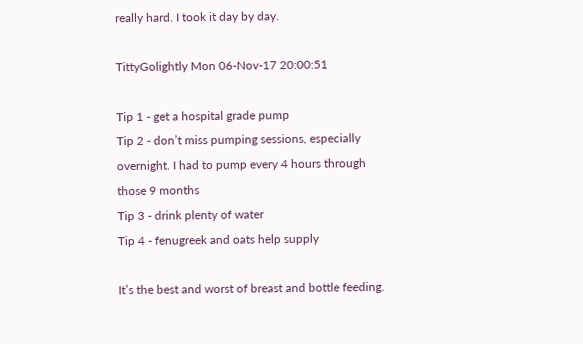really hard. I took it day by day.

TittyGolightly Mon 06-Nov-17 20:00:51

Tip 1 - get a hospital grade pump
Tip 2 - don’t miss pumping sessions, especially overnight. I had to pump every 4 hours through those 9 months
Tip 3 - drink plenty of water
Tip 4 - fenugreek and oats help supply

It’s the best and worst of breast and bottle feeding.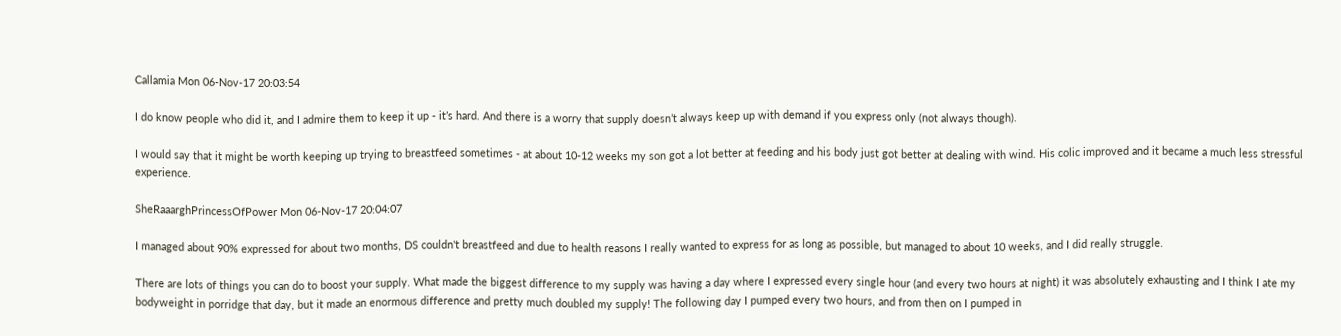Callamia Mon 06-Nov-17 20:03:54

I do know people who did it, and I admire them to keep it up - it’s hard. And there is a worry that supply doesn’t always keep up with demand if you express only (not always though).

I would say that it might be worth keeping up trying to breastfeed sometimes - at about 10-12 weeks my son got a lot better at feeding and his body just got better at dealing with wind. His colic improved and it became a much less stressful experience.

SheRaaarghPrincessOfPower Mon 06-Nov-17 20:04:07

I managed about 90% expressed for about two months, DS couldn't breastfeed and due to health reasons I really wanted to express for as long as possible, but managed to about 10 weeks, and I did really struggle.

There are lots of things you can do to boost your supply. What made the biggest difference to my supply was having a day where I expressed every single hour (and every two hours at night) it was absolutely exhausting and I think I ate my bodyweight in porridge that day, but it made an enormous difference and pretty much doubled my supply! The following day I pumped every two hours, and from then on I pumped in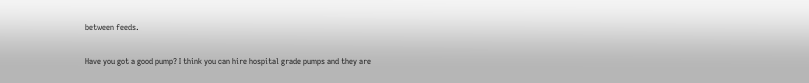between feeds.

Have you got a good pump? I think you can hire hospital grade pumps and they are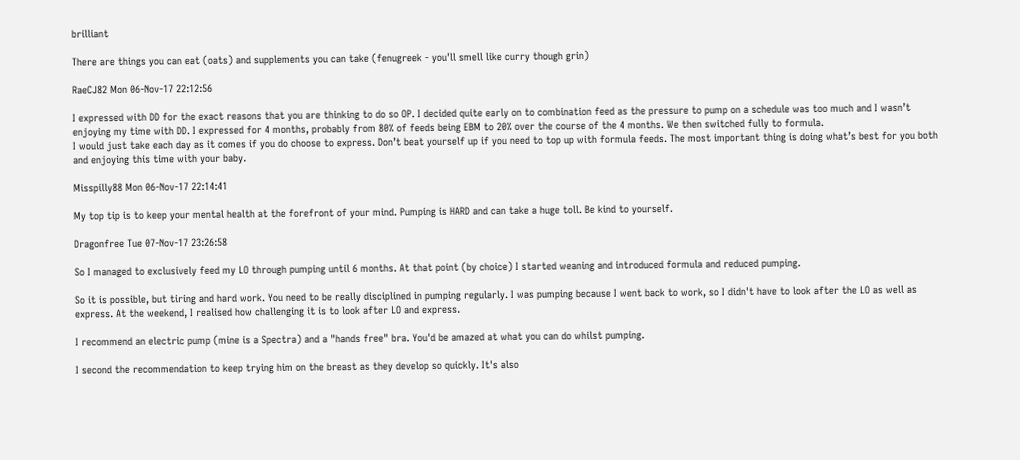brilliant

There are things you can eat (oats) and supplements you can take (fenugreek - you'll smell like curry though grin)

RaeCJ82 Mon 06-Nov-17 22:12:56

I expressed with DD for the exact reasons that you are thinking to do so OP. I decided quite early on to combination feed as the pressure to pump on a schedule was too much and I wasn’t enjoying my time with DD. I expressed for 4 months, probably from 80% of feeds being EBM to 20% over the course of the 4 months. We then switched fully to formula.
I would just take each day as it comes if you do choose to express. Don’t beat yourself up if you need to top up with formula feeds. The most important thing is doing what’s best for you both and enjoying this time with your baby.

Misspilly88 Mon 06-Nov-17 22:14:41

My top tip is to keep your mental health at the forefront of your mind. Pumping is HARD and can take a huge toll. Be kind to yourself.

Dragonfree Tue 07-Nov-17 23:26:58

So I managed to exclusively feed my LO through pumping until 6 months. At that point (by choice) I started weaning and introduced formula and reduced pumping.

So it is possible, but tiring and hard work. You need to be really disciplined in pumping regularly. I was pumping because I went back to work, so I didn't have to look after the LO as well as express. At the weekend, I realised how challenging it is to look after LO and express.

I recommend an electric pump (mine is a Spectra) and a "hands free" bra. You'd be amazed at what you can do whilst pumping.

I second the recommendation to keep trying him on the breast as they develop so quickly. It's also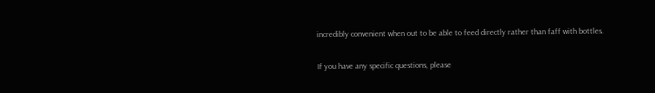incredibly convenient when out to be able to feed directly rather than faff with bottles.

If you have any specific questions, please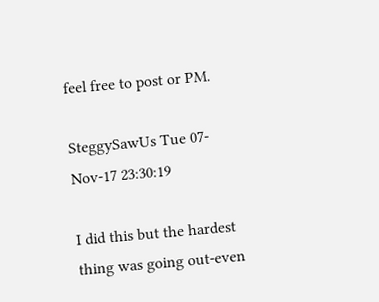feel free to post or PM.

SteggySawUs Tue 07-Nov-17 23:30:19

I did this but the hardest thing was going out-even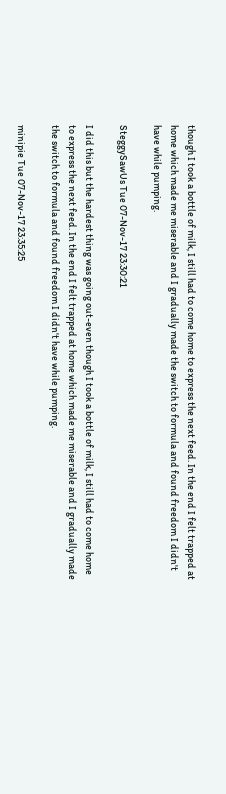though I took a bottle of milk, I still had to come home to express the next feed. In the end I felt trapped at home which made me miserable and I gradually made the switch to formula and found freedom I didn't have while pumping.

SteggySawUs Tue 07-Nov-17 23:30:21

I did this but the hardest thing was going out-even though I took a bottle of milk, I still had to come home to express the next feed. In the end I felt trapped at home which made me miserable and I gradually made the switch to formula and found freedom I didn't have while pumping.

minipie Tue 07-Nov-17 23:35:25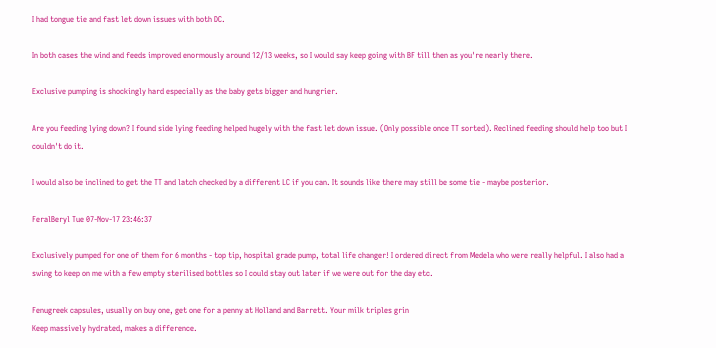I had tongue tie and fast let down issues with both DC.

In both cases the wind and feeds improved enormously around 12/13 weeks, so I would say keep going with BF till then as you're nearly there.

Exclusive pumping is shockingly hard especially as the baby gets bigger and hungrier.

Are you feeding lying down? I found side lying feeding helped hugely with the fast let down issue. (Only possible once TT sorted). Reclined feeding should help too but I couldn't do it.

I would also be inclined to get the TT and latch checked by a different LC if you can. It sounds like there may still be some tie - maybe posterior.

FeralBeryl Tue 07-Nov-17 23:46:37

Exclusively pumped for one of them for 6 months - top tip, hospital grade pump, total life changer! I ordered direct from Medela who were really helpful. I also had a swing to keep on me with a few empty sterilised bottles so I could stay out later if we were out for the day etc.

Fenugreek capsules, usually on buy one, get one for a penny at Holland and Barrett. Your milk triples grin
Keep massively hydrated, makes a difference.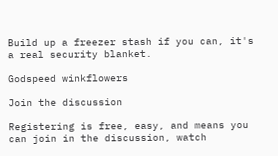Build up a freezer stash if you can, it's a real security blanket.

Godspeed winkflowers

Join the discussion

Registering is free, easy, and means you can join in the discussion, watch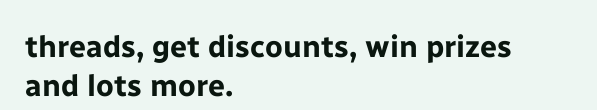threads, get discounts, win prizes and lots more.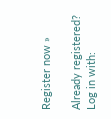Register now »

Already registered? Log in with: